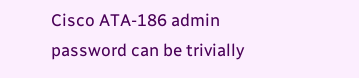Cisco ATA-186 admin password can be trivially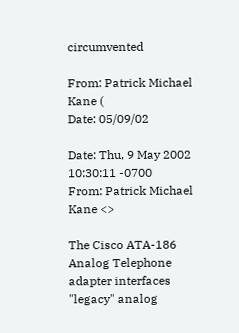circumvented

From: Patrick Michael Kane (
Date: 05/09/02

Date: Thu, 9 May 2002 10:30:11 -0700
From: Patrick Michael Kane <>

The Cisco ATA-186 Analog Telephone adapter interfaces "legacy" analog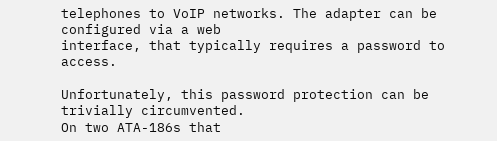telephones to VoIP networks. The adapter can be configured via a web
interface, that typically requires a password to access.

Unfortunately, this password protection can be trivially circumvented.
On two ATA-186s that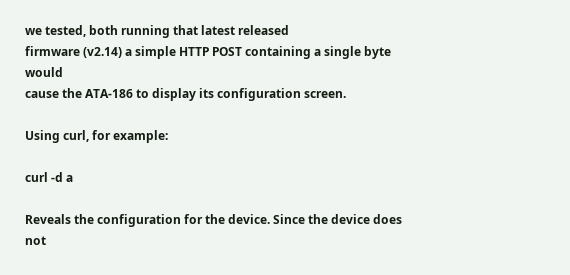we tested, both running that latest released
firmware (v2.14) a simple HTTP POST containing a single byte would
cause the ATA-186 to display its configuration screen.

Using curl, for example:

curl -d a

Reveals the configuration for the device. Since the device does not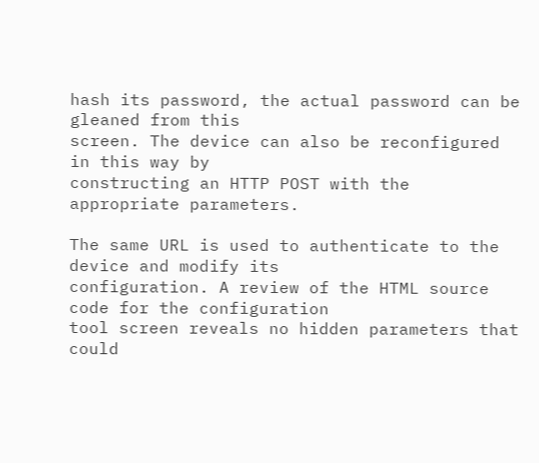hash its password, the actual password can be gleaned from this
screen. The device can also be reconfigured in this way by
constructing an HTTP POST with the appropriate parameters.

The same URL is used to authenticate to the device and modify its
configuration. A review of the HTML source code for the configuration
tool screen reveals no hidden parameters that could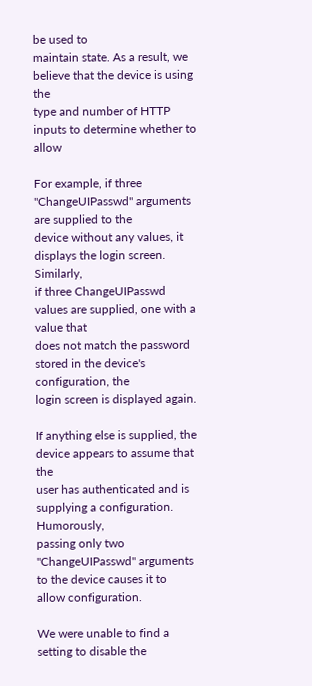be used to
maintain state. As a result, we believe that the device is using the
type and number of HTTP inputs to determine whether to allow

For example, if three "ChangeUIPasswd" arguments are supplied to the
device without any values, it displays the login screen. Similarly,
if three ChangeUIPasswd values are supplied, one with a value that
does not match the password stored in the device's configuration, the
login screen is displayed again.

If anything else is supplied, the device appears to assume that the
user has authenticated and is supplying a configuration. Humorously,
passing only two "ChangeUIPasswd" arguments to the device causes it to
allow configuration.

We were unable to find a setting to disable the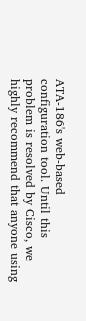ATA-186's web-based
configuration tool. Until this problem is resolved by Cisco, we
highly recommend that anyone using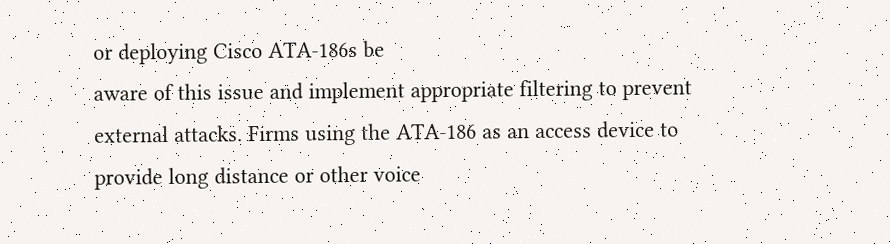or deploying Cisco ATA-186s be
aware of this issue and implement appropriate filtering to prevent
external attacks. Firms using the ATA-186 as an access device to
provide long distance or other voice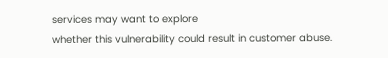services may want to explore
whether this vulnerability could result in customer abuse.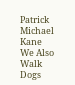Patrick Michael Kane
We Also Walk Dogs